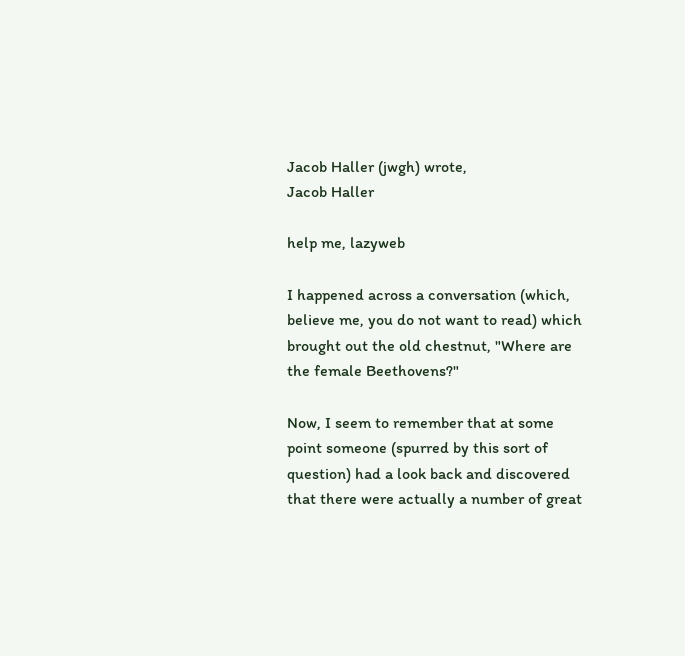Jacob Haller (jwgh) wrote,
Jacob Haller

help me, lazyweb

I happened across a conversation (which, believe me, you do not want to read) which brought out the old chestnut, "Where are the female Beethovens?"

Now, I seem to remember that at some point someone (spurred by this sort of question) had a look back and discovered that there were actually a number of great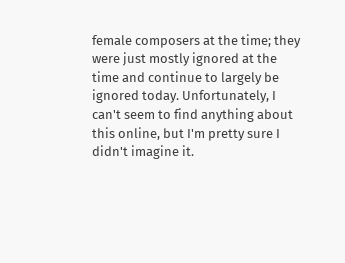female composers at the time; they were just mostly ignored at the time and continue to largely be ignored today. Unfortunately, I can't seem to find anything about this online, but I'm pretty sure I didn't imagine it.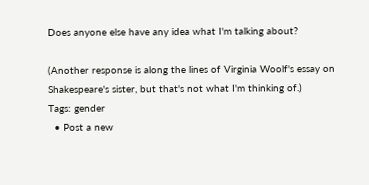Does anyone else have any idea what I'm talking about?

(Another response is along the lines of Virginia Woolf's essay on Shakespeare's sister, but that's not what I'm thinking of.)
Tags: gender
  • Post a new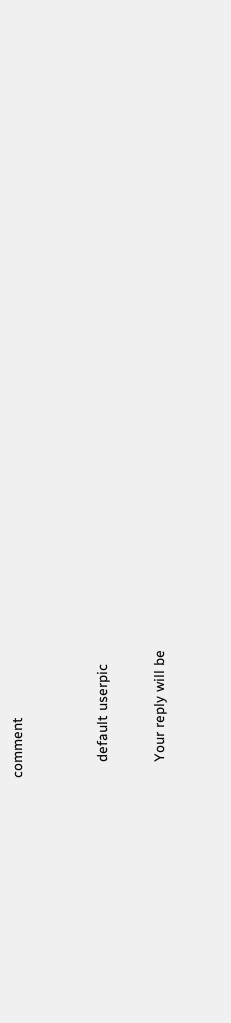comment


    default userpic

    Your reply will be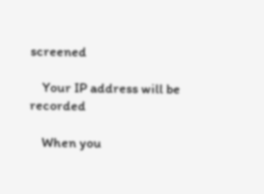screened

    Your IP address will be recorded

    When you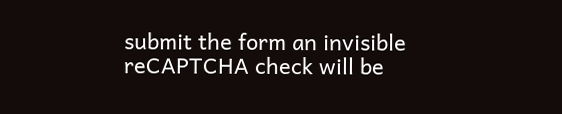submit the form an invisible reCAPTCHA check will be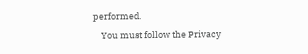performed.
    You must follow the Privacy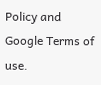Policy and Google Terms of use.